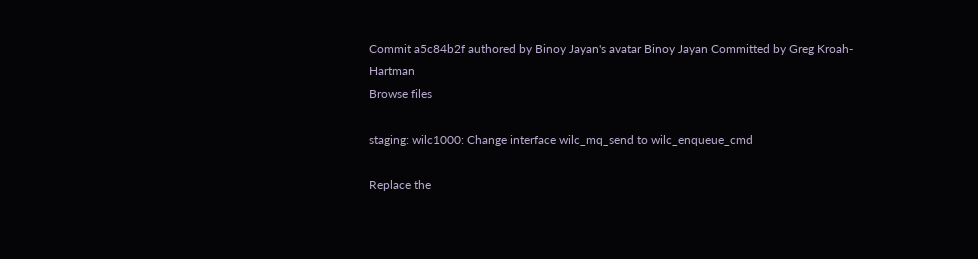Commit a5c84b2f authored by Binoy Jayan's avatar Binoy Jayan Committed by Greg Kroah-Hartman
Browse files

staging: wilc1000: Change interface wilc_mq_send to wilc_enqueue_cmd

Replace the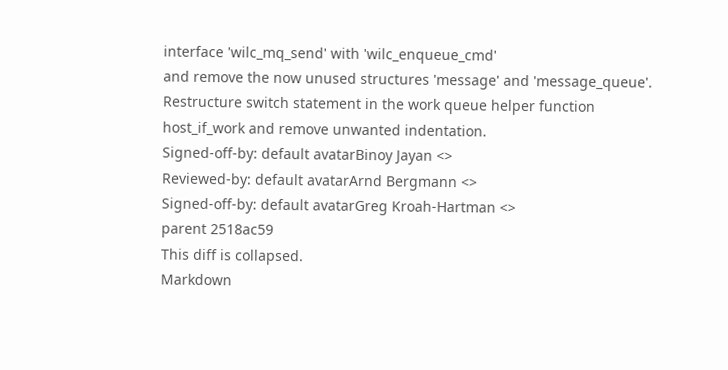interface 'wilc_mq_send' with 'wilc_enqueue_cmd'
and remove the now unused structures 'message' and 'message_queue'.
Restructure switch statement in the work queue helper function
host_if_work and remove unwanted indentation.
Signed-off-by: default avatarBinoy Jayan <>
Reviewed-by: default avatarArnd Bergmann <>
Signed-off-by: default avatarGreg Kroah-Hartman <>
parent 2518ac59
This diff is collapsed.
Markdown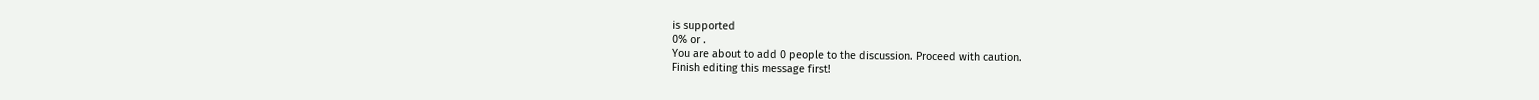is supported
0% or .
You are about to add 0 people to the discussion. Proceed with caution.
Finish editing this message first!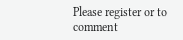Please register or to comment